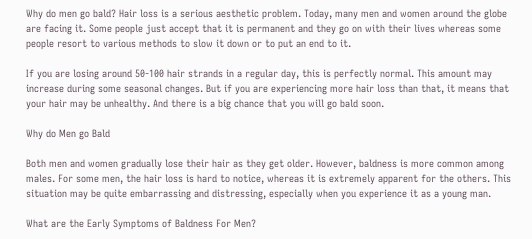Why do men go bald? Hair loss is a serious aesthetic problem. Today, many men and women around the globe are facing it. Some people just accept that it is permanent and they go on with their lives whereas some people resort to various methods to slow it down or to put an end to it.

If you are losing around 50-100 hair strands in a regular day, this is perfectly normal. This amount may increase during some seasonal changes. But if you are experiencing more hair loss than that, it means that your hair may be unhealthy. And there is a big chance that you will go bald soon.

Why do Men go Bald

Both men and women gradually lose their hair as they get older. However, baldness is more common among males. For some men, the hair loss is hard to notice, whereas it is extremely apparent for the others. This situation may be quite embarrassing and distressing, especially when you experience it as a young man.

What are the Early Symptoms of Baldness For Men?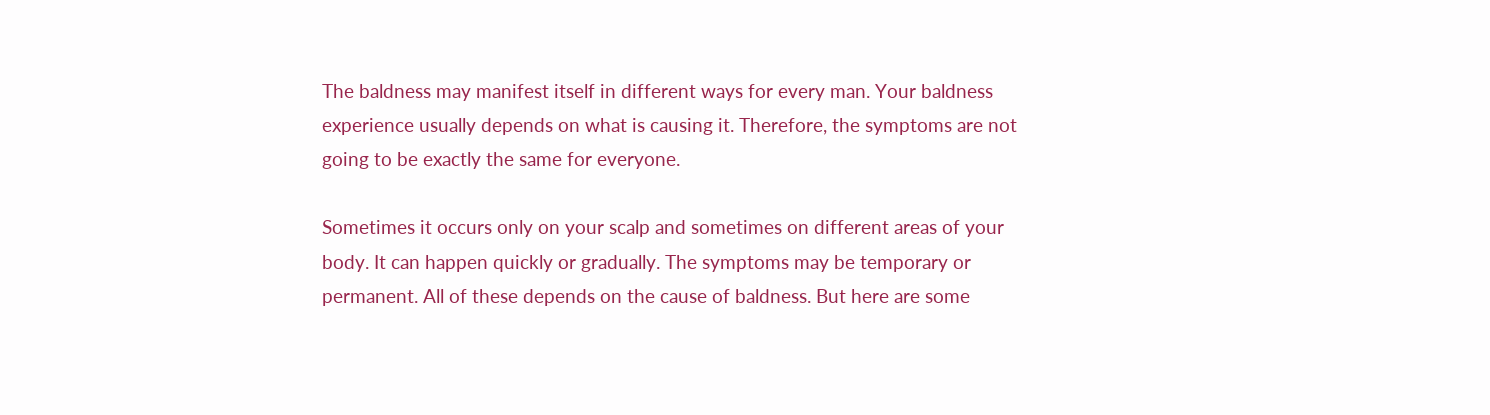The baldness may manifest itself in different ways for every man. Your baldness experience usually depends on what is causing it. Therefore, the symptoms are not going to be exactly the same for everyone.

Sometimes it occurs only on your scalp and sometimes on different areas of your body. It can happen quickly or gradually. The symptoms may be temporary or permanent. All of these depends on the cause of baldness. But here are some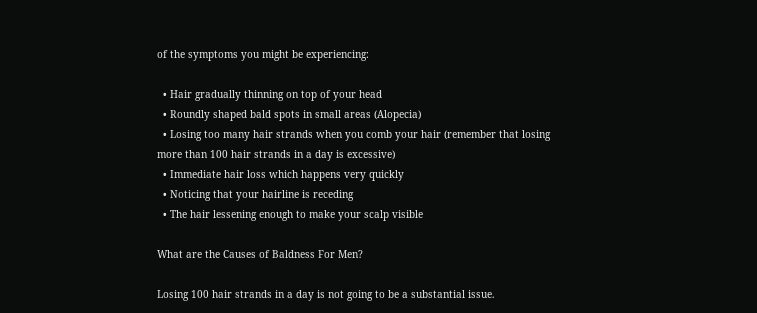of the symptoms you might be experiencing:

  • Hair gradually thinning on top of your head
  • Roundly shaped bald spots in small areas (Alopecia)
  • Losing too many hair strands when you comb your hair (remember that losing more than 100 hair strands in a day is excessive)
  • Immediate hair loss which happens very quickly
  • Noticing that your hairline is receding
  • The hair lessening enough to make your scalp visible

What are the Causes of Baldness For Men?

Losing 100 hair strands in a day is not going to be a substantial issue.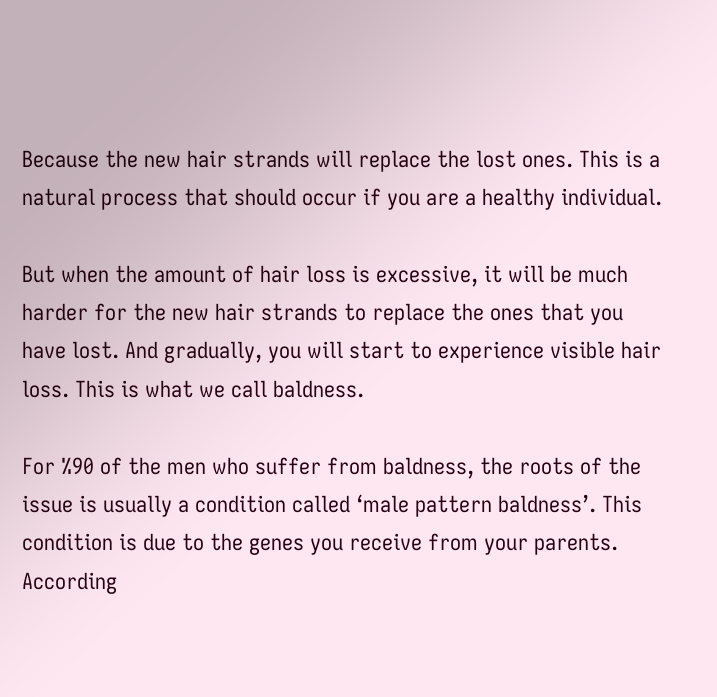Because the new hair strands will replace the lost ones. This is a natural process that should occur if you are a healthy individual.

But when the amount of hair loss is excessive, it will be much harder for the new hair strands to replace the ones that you have lost. And gradually, you will start to experience visible hair loss. This is what we call baldness.

For %90 of the men who suffer from baldness, the roots of the issue is usually a condition called ‘male pattern baldness’. This condition is due to the genes you receive from your parents. According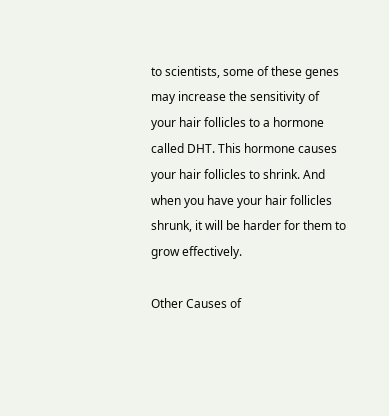to scientists, some of these genes may increase the sensitivity of your hair follicles to a hormone called DHT. This hormone causes your hair follicles to shrink. And when you have your hair follicles shrunk, it will be harder for them to grow effectively.

Other Causes of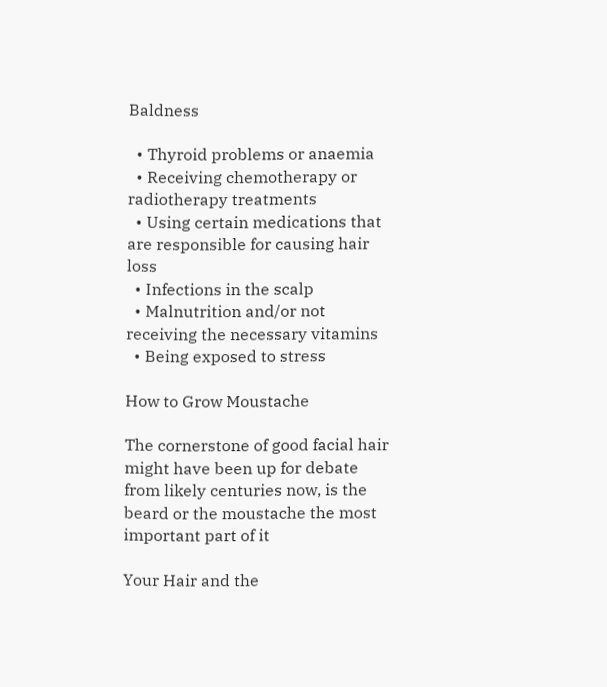Baldness

  • Thyroid problems or anaemia
  • Receiving chemotherapy or radiotherapy treatments
  • Using certain medications that are responsible for causing hair loss
  • Infections in the scalp
  • Malnutrition and/or not receiving the necessary vitamins
  • Being exposed to stress

How to Grow Moustache

The cornerstone of good facial hair might have been up for debate from likely centuries now, is the beard or the moustache the most important part of it

Your Hair and the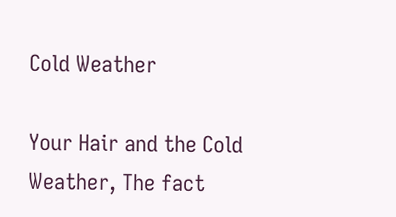Cold Weather

Your Hair and the Cold Weather, The fact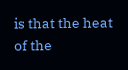is that the heat of the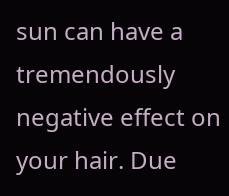sun can have a tremendously negative effect on your hair. Due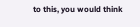to this, you would think